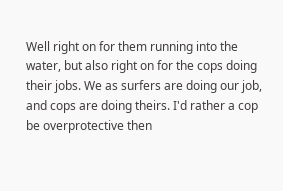Well right on for them running into the water, but also right on for the cops doing their jobs. We as surfers are doing our job, and cops are doing theirs. I'd rather a cop be overprotective then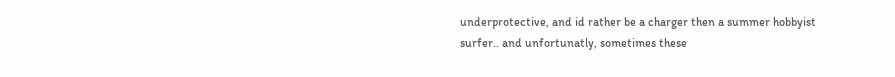underprotective, and id rather be a charger then a summer hobbyist surfer.. and unfortunatly, sometimes these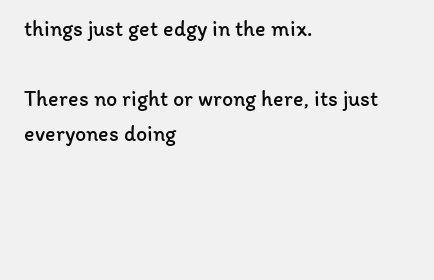things just get edgy in the mix.

Theres no right or wrong here, its just everyones doing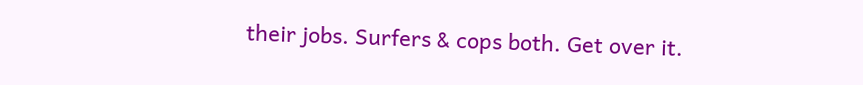their jobs. Surfers & cops both. Get over it.